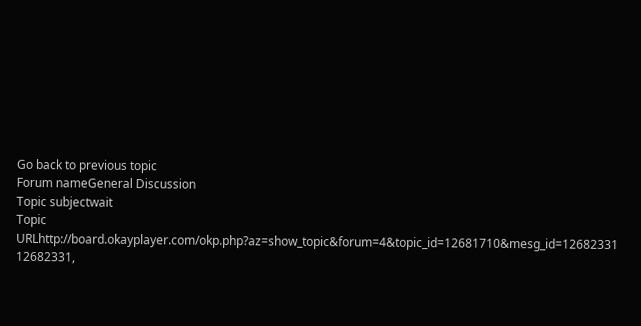Go back to previous topic
Forum nameGeneral Discussion
Topic subjectwait
Topic URLhttp://board.okayplayer.com/okp.php?az=show_topic&forum=4&topic_id=12681710&mesg_id=12682331
12682331,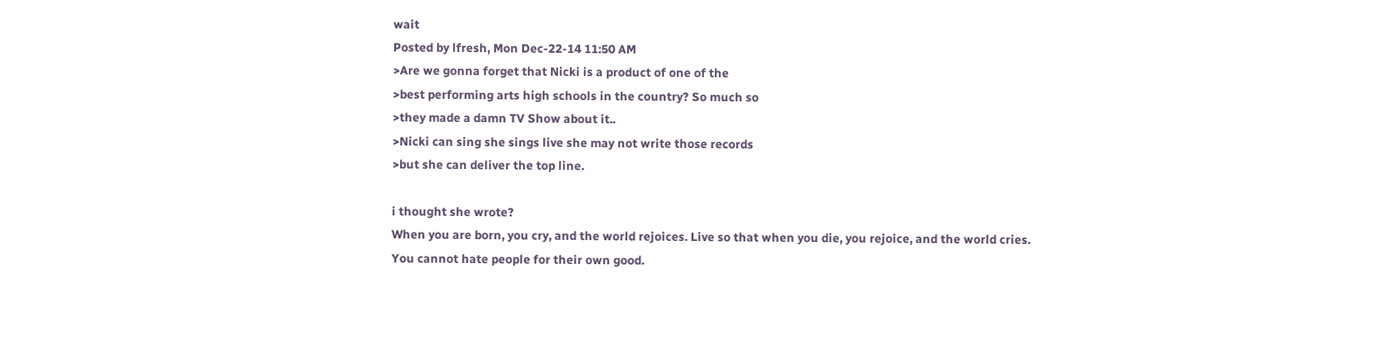wait
Posted by lfresh, Mon Dec-22-14 11:50 AM
>Are we gonna forget that Nicki is a product of one of the
>best performing arts high schools in the country? So much so
>they made a damn TV Show about it..
>Nicki can sing she sings live she may not write those records
>but she can deliver the top line.

i thought she wrote?
When you are born, you cry, and the world rejoices. Live so that when you die, you rejoice, and the world cries.
You cannot hate people for their own good.